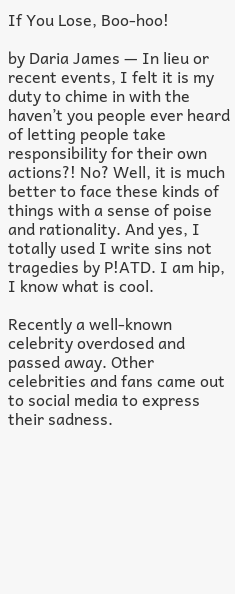If You Lose, Boo-hoo!

by Daria James — In lieu or recent events, I felt it is my duty to chime in with the haven’t you people ever heard of letting people take responsibility for their own actions?! No? Well, it is much better to face these kinds of things with a sense of poise and rationality. And yes, I totally used I write sins not tragedies by P!ATD. I am hip, I know what is cool.

Recently a well-known celebrity overdosed and passed away. Other celebrities and fans came out to social media to express their sadness.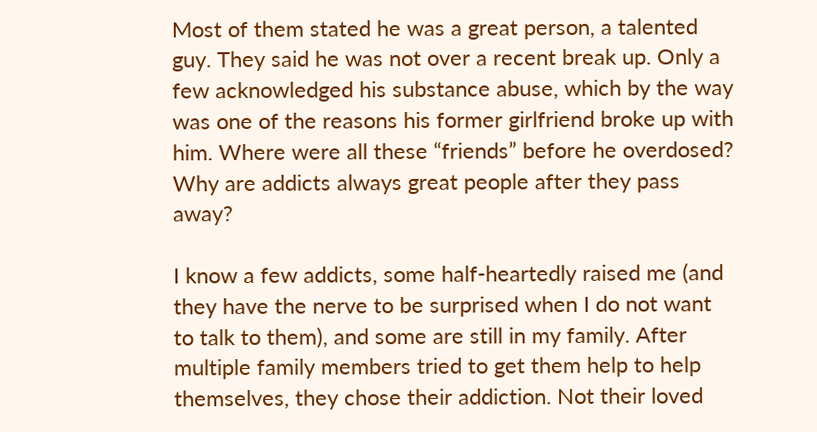Most of them stated he was a great person, a talented guy. They said he was not over a recent break up. Only a few acknowledged his substance abuse, which by the way was one of the reasons his former girlfriend broke up with him. Where were all these “friends” before he overdosed? Why are addicts always great people after they pass away?

I know a few addicts, some half-heartedly raised me (and they have the nerve to be surprised when I do not want to talk to them), and some are still in my family. After multiple family members tried to get them help to help themselves, they chose their addiction. Not their loved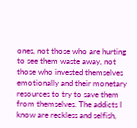ones, not those who are hurting to see them waste away, not those who invested themselves emotionally and their monetary resources to try to save them from themselves. The addicts I know are reckless and selfish,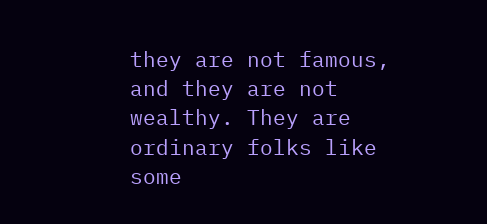they are not famous, and they are not wealthy. They are ordinary folks like some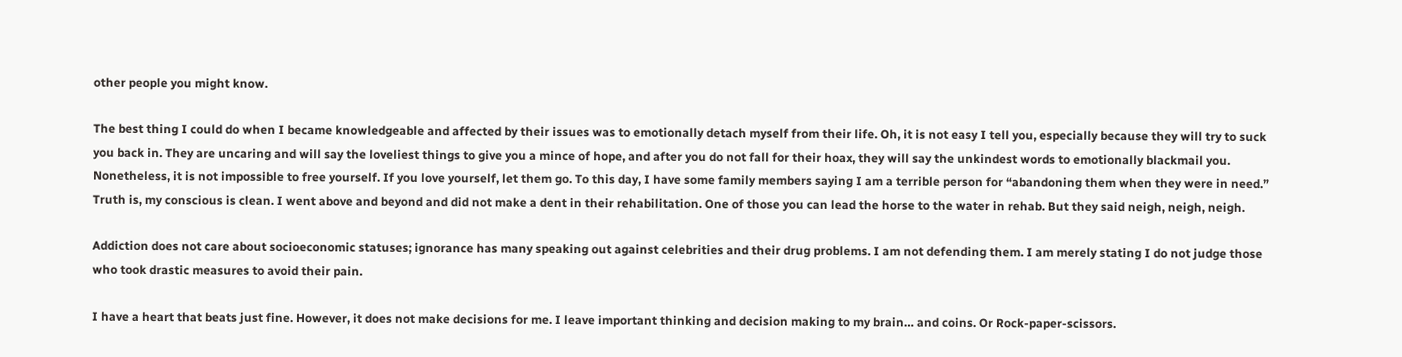other people you might know.

The best thing I could do when I became knowledgeable and affected by their issues was to emotionally detach myself from their life. Oh, it is not easy I tell you, especially because they will try to suck you back in. They are uncaring and will say the loveliest things to give you a mince of hope, and after you do not fall for their hoax, they will say the unkindest words to emotionally blackmail you. Nonetheless, it is not impossible to free yourself. If you love yourself, let them go. To this day, I have some family members saying I am a terrible person for “abandoning them when they were in need.” Truth is, my conscious is clean. I went above and beyond and did not make a dent in their rehabilitation. One of those you can lead the horse to the water in rehab. But they said neigh, neigh, neigh.

Addiction does not care about socioeconomic statuses; ignorance has many speaking out against celebrities and their drug problems. I am not defending them. I am merely stating I do not judge those who took drastic measures to avoid their pain.

I have a heart that beats just fine. However, it does not make decisions for me. I leave important thinking and decision making to my brain… and coins. Or Rock-paper-scissors.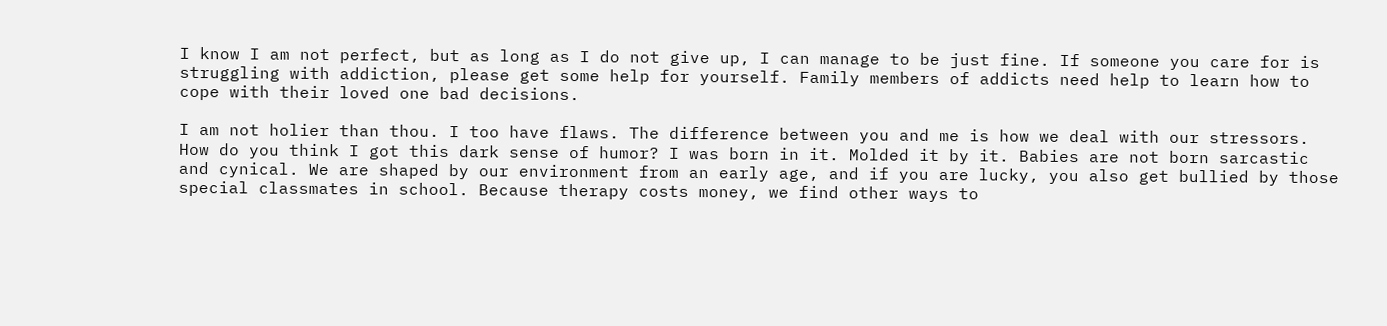I know I am not perfect, but as long as I do not give up, I can manage to be just fine. If someone you care for is struggling with addiction, please get some help for yourself. Family members of addicts need help to learn how to cope with their loved one bad decisions.

I am not holier than thou. I too have flaws. The difference between you and me is how we deal with our stressors. How do you think I got this dark sense of humor? I was born in it. Molded it by it. Babies are not born sarcastic and cynical. We are shaped by our environment from an early age, and if you are lucky, you also get bullied by those special classmates in school. Because therapy costs money, we find other ways to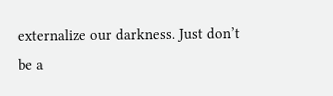externalize our darkness. Just don’t be a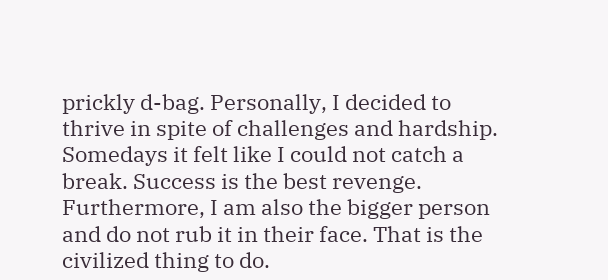prickly d-bag. Personally, I decided to thrive in spite of challenges and hardship. Somedays it felt like I could not catch a break. Success is the best revenge. Furthermore, I am also the bigger person and do not rub it in their face. That is the civilized thing to do.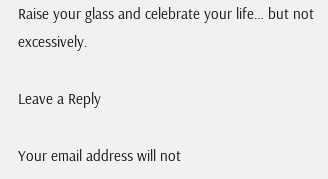Raise your glass and celebrate your life… but not excessively.

Leave a Reply

Your email address will not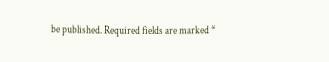be published. Required fields are marked *